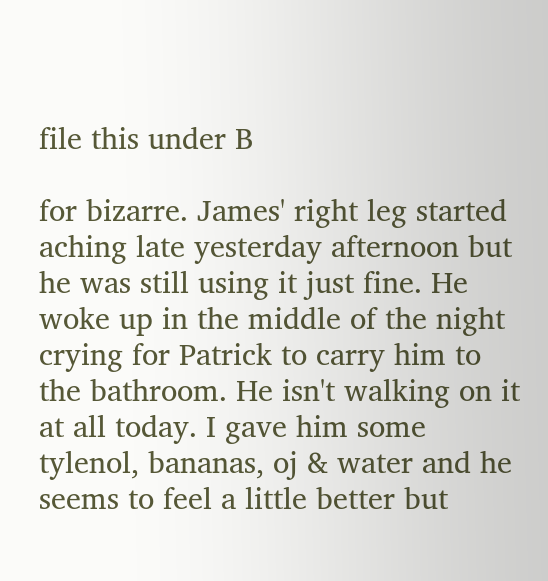file this under B

for bizarre. James' right leg started aching late yesterday afternoon but he was still using it just fine. He woke up in the middle of the night crying for Patrick to carry him to the bathroom. He isn't walking on it at all today. I gave him some tylenol, bananas, oj & water and he seems to feel a little better but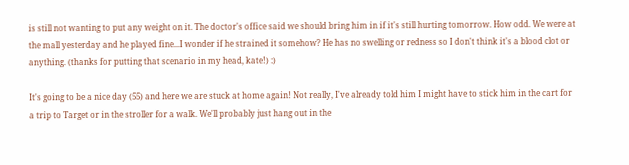is still not wanting to put any weight on it. The doctor's office said we should bring him in if it's still hurting tomorrow. How odd. We were at the mall yesterday and he played fine...I wonder if he strained it somehow? He has no swelling or redness so I don't think it's a blood clot or anything. (thanks for putting that scenario in my head, kate!) :)

It's going to be a nice day (55) and here we are stuck at home again! Not really, I've already told him I might have to stick him in the cart for a trip to Target or in the stroller for a walk. We'll probably just hang out in the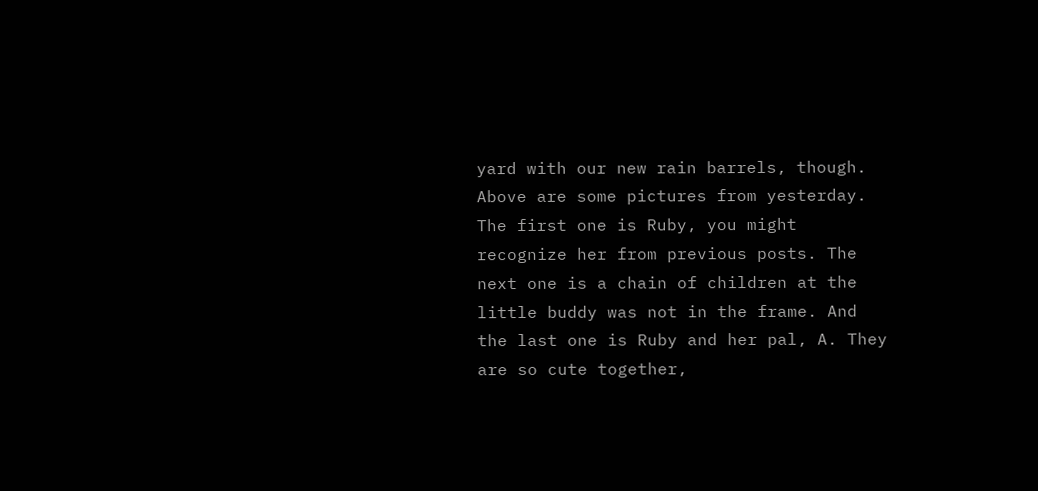yard with our new rain barrels, though. Above are some pictures from yesterday. The first one is Ruby, you might recognize her from previous posts. The next one is a chain of children at the little buddy was not in the frame. And the last one is Ruby and her pal, A. They are so cute together,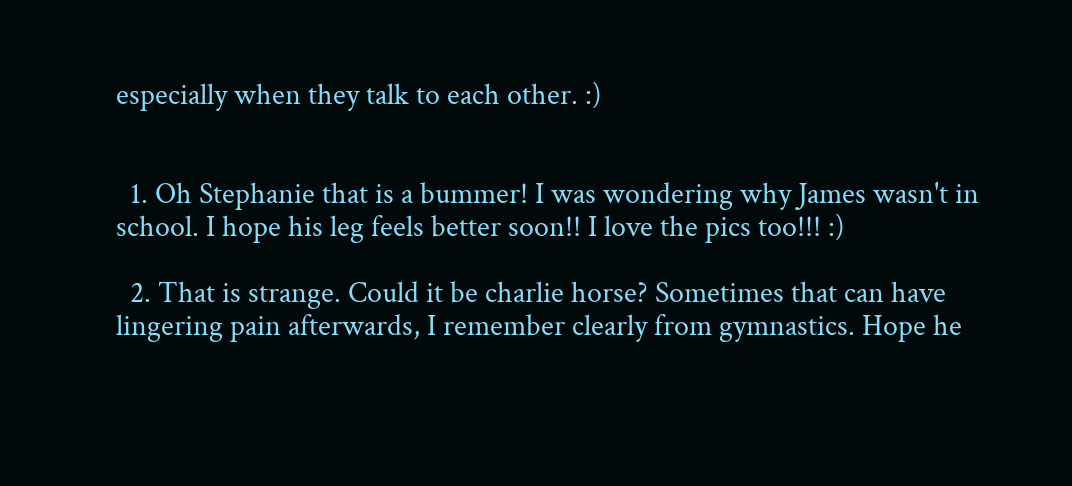especially when they talk to each other. :)


  1. Oh Stephanie that is a bummer! I was wondering why James wasn't in school. I hope his leg feels better soon!! I love the pics too!!! :)

  2. That is strange. Could it be charlie horse? Sometimes that can have lingering pain afterwards, I remember clearly from gymnastics. Hope he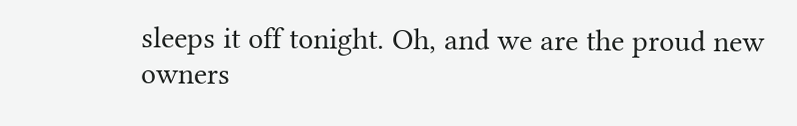sleeps it off tonight. Oh, and we are the proud new owners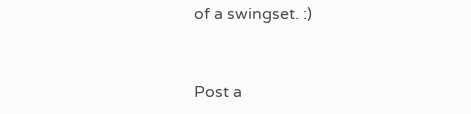of a swingset. :)


Post a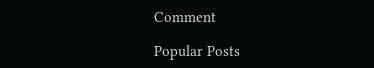Comment

Popular Posts